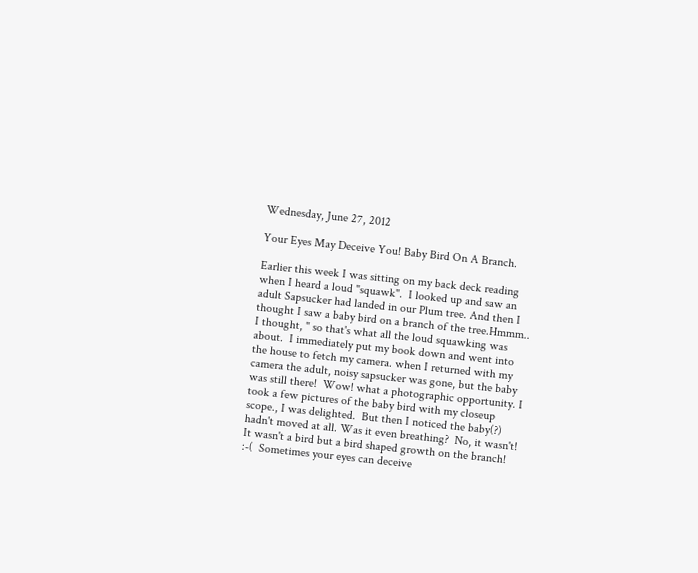Wednesday, June 27, 2012

Your Eyes May Deceive You! Baby Bird On A Branch.

Earlier this week I was sitting on my back deck reading when I heard a loud "squawk".  I looked up and saw an adult Sapsucker had landed in our Plum tree. And then I thought I saw a baby bird on a branch of the tree.Hmmm.. I thought, " so that's what all the loud squawking was about.  I immediately put my book down and went into the house to fetch my camera. when I returned with my camera the adult, noisy sapsucker was gone, but the baby was still there!  Wow! what a photographic opportunity. I took a few pictures of the baby bird with my closeup scope., I was delighted.  But then I noticed the baby(?) hadn't moved at all. Was it even breathing?  No, it wasn't! It wasn't a bird but a bird shaped growth on the branch! :-(  Sometimes your eyes can deceive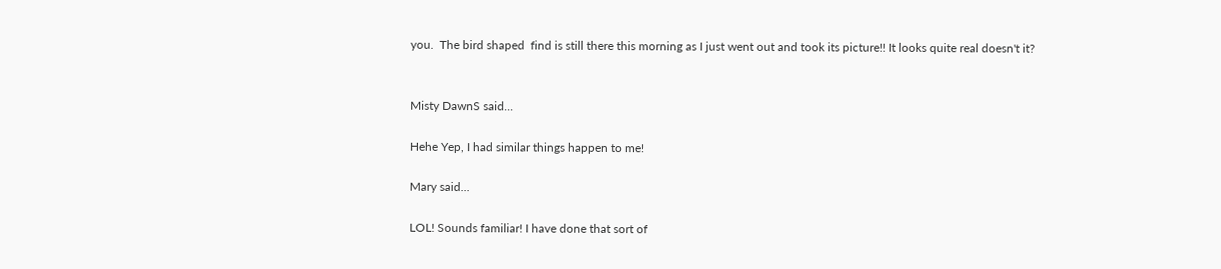you.  The bird shaped  find is still there this morning as I just went out and took its picture!! It looks quite real doesn't it?


Misty DawnS said...

Hehe Yep, I had similar things happen to me!

Mary said...

LOL! Sounds familiar! I have done that sort of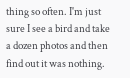thing so often. I'm just sure I see a bird and take a dozen photos and then find out it was nothing.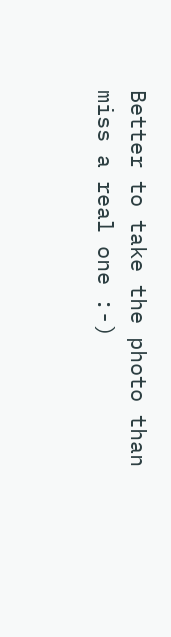Better to take the photo than miss a real one :-)